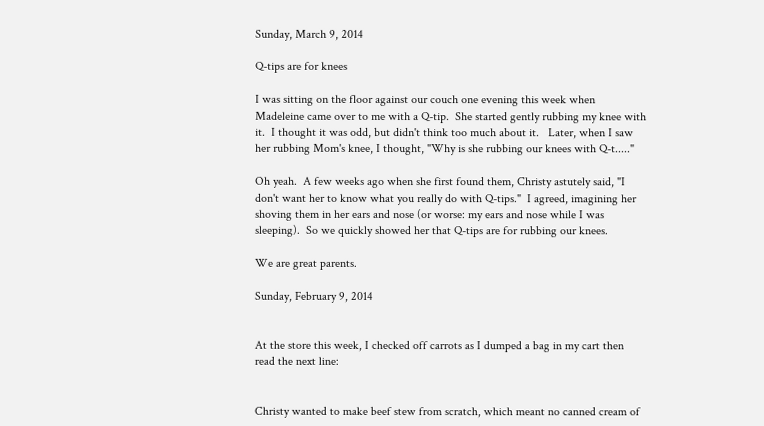Sunday, March 9, 2014

Q-tips are for knees

I was sitting on the floor against our couch one evening this week when Madeleine came over to me with a Q-tip.  She started gently rubbing my knee with it.  I thought it was odd, but didn't think too much about it.   Later, when I saw her rubbing Mom's knee, I thought, "Why is she rubbing our knees with Q-t....."

Oh yeah.  A few weeks ago when she first found them, Christy astutely said, "I don't want her to know what you really do with Q-tips."  I agreed, imagining her shoving them in her ears and nose (or worse: my ears and nose while I was sleeping).  So we quickly showed her that Q-tips are for rubbing our knees.

We are great parents.

Sunday, February 9, 2014


At the store this week, I checked off carrots as I dumped a bag in my cart then read the next line:


Christy wanted to make beef stew from scratch, which meant no canned cream of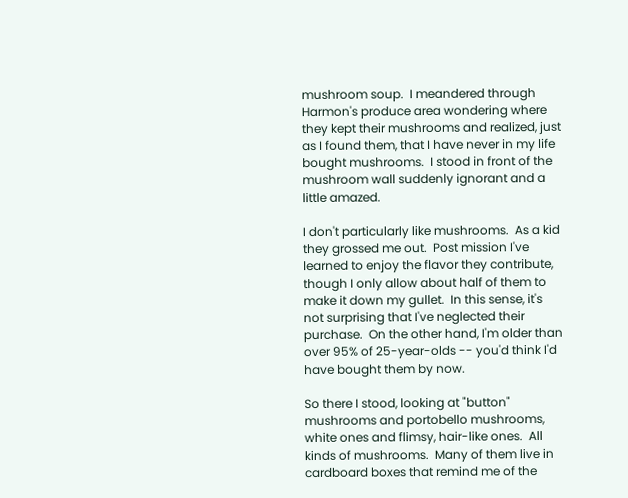mushroom soup.  I meandered through Harmon's produce area wondering where they kept their mushrooms and realized, just as I found them, that I have never in my life bought mushrooms.  I stood in front of the mushroom wall suddenly ignorant and a little amazed.

I don't particularly like mushrooms.  As a kid they grossed me out.  Post mission I've learned to enjoy the flavor they contribute, though I only allow about half of them to make it down my gullet.  In this sense, it's not surprising that I've neglected their purchase.  On the other hand, I'm older than over 95% of 25-year-olds -- you'd think I'd have bought them by now.

So there I stood, looking at "button" mushrooms and portobello mushrooms, white ones and flimsy, hair-like ones.  All kinds of mushrooms.  Many of them live in cardboard boxes that remind me of the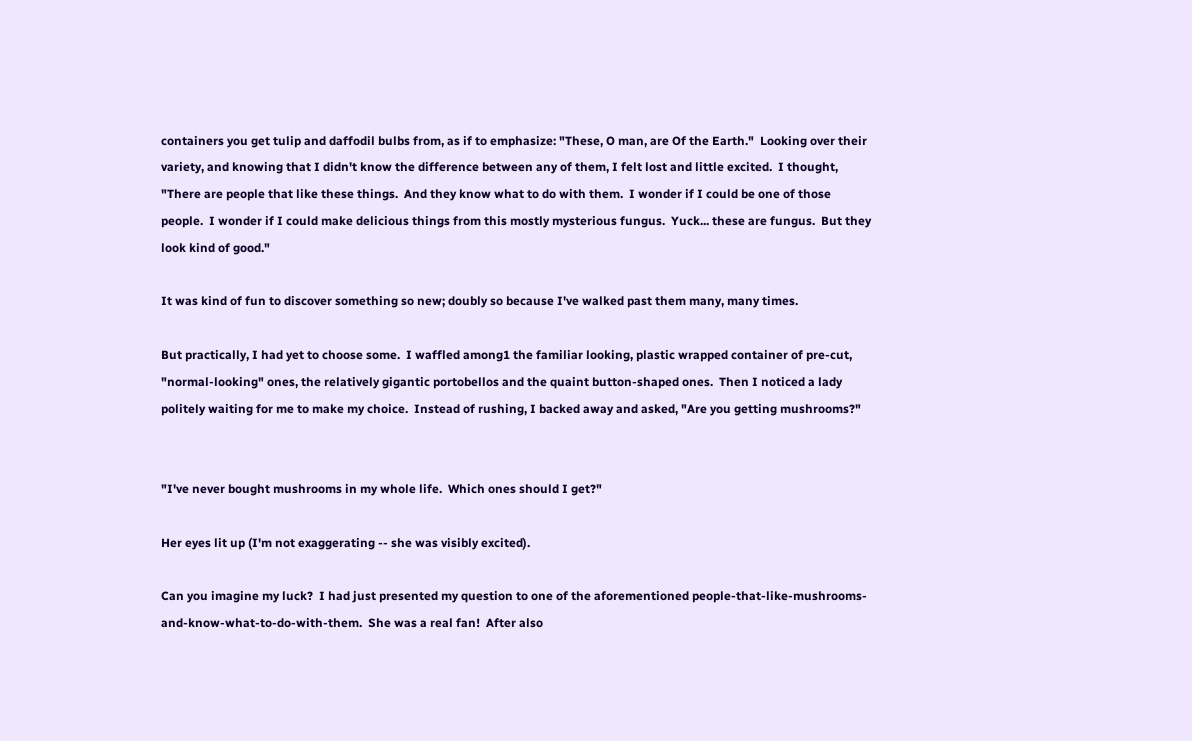containers you get tulip and daffodil bulbs from, as if to emphasize: "These, O man, are Of the Earth."  Looking over their variety, and knowing that I didn't know the difference between any of them, I felt lost and little excited.  I thought, "There are people that like these things.  And they know what to do with them.  I wonder if I could be one of those people.  I wonder if I could make delicious things from this mostly mysterious fungus.  Yuck... these are fungus.  But they look kind of good."

It was kind of fun to discover something so new; doubly so because I've walked past them many, many times.

But practically, I had yet to choose some.  I waffled among1 the familiar looking, plastic wrapped container of pre-cut, "normal-looking" ones, the relatively gigantic portobellos and the quaint button-shaped ones.  Then I noticed a lady politely waiting for me to make my choice.  Instead of rushing, I backed away and asked, "Are you getting mushrooms?"


"I've never bought mushrooms in my whole life.  Which ones should I get?"

Her eyes lit up (I'm not exaggerating -- she was visibly excited).

Can you imagine my luck?  I had just presented my question to one of the aforementioned people-that-like-mushrooms-and-know-what-to-do-with-them.  She was a real fan!  After also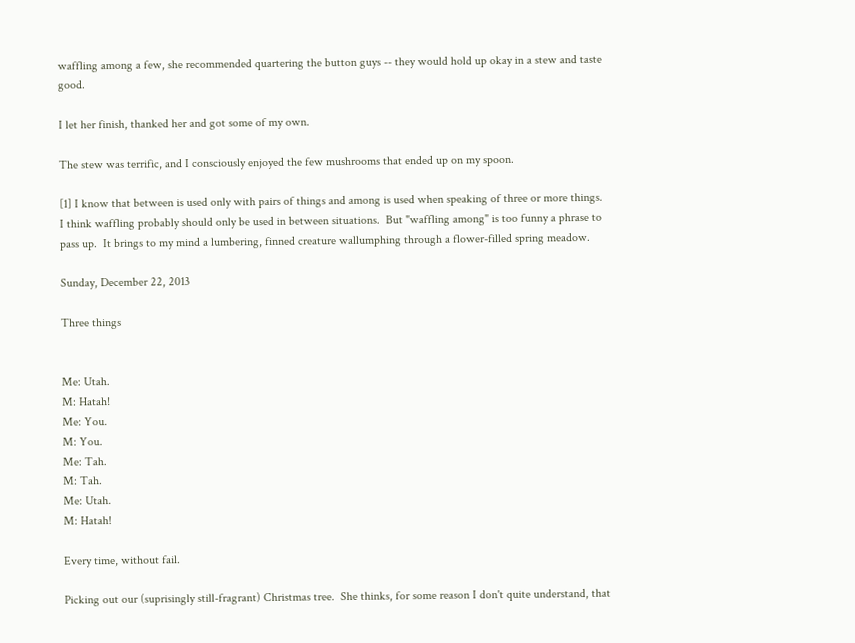waffling among a few, she recommended quartering the button guys -- they would hold up okay in a stew and taste good.

I let her finish, thanked her and got some of my own.

The stew was terrific, and I consciously enjoyed the few mushrooms that ended up on my spoon.

[1] I know that between is used only with pairs of things and among is used when speaking of three or more things.  I think waffling probably should only be used in between situations.  But "waffling among" is too funny a phrase to pass up.  It brings to my mind a lumbering, finned creature wallumphing through a flower-filled spring meadow.

Sunday, December 22, 2013

Three things


Me: Utah.
M: Hatah!
Me: You.
M: You.
Me: Tah.
M: Tah.
Me: Utah.
M: Hatah!

Every time, without fail.

Picking out our (suprisingly still-fragrant) Christmas tree.  She thinks, for some reason I don't quite understand, that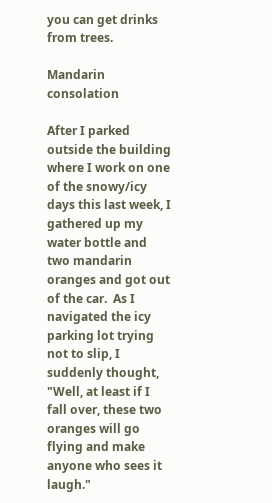you can get drinks from trees.

Mandarin consolation

After I parked outside the building where I work on one of the snowy/icy days this last week, I gathered up my water bottle and two mandarin oranges and got out of the car.  As I navigated the icy parking lot trying not to slip, I suddenly thought, "Well, at least if I fall over, these two oranges will go flying and make anyone who sees it laugh."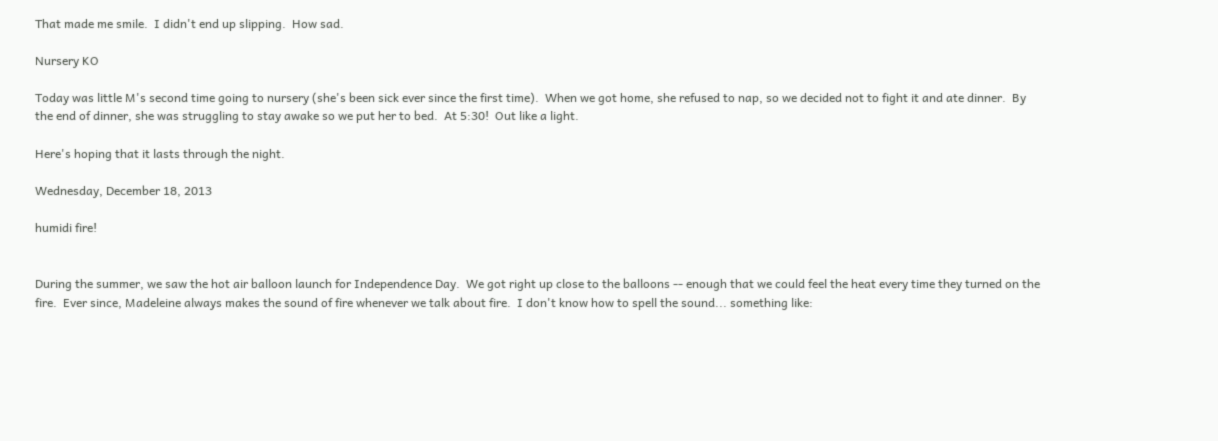That made me smile.  I didn't end up slipping.  How sad.

Nursery KO

Today was little M's second time going to nursery (she's been sick ever since the first time).  When we got home, she refused to nap, so we decided not to fight it and ate dinner.  By the end of dinner, she was struggling to stay awake so we put her to bed.  At 5:30!  Out like a light.

Here's hoping that it lasts through the night.

Wednesday, December 18, 2013

humidi fire!


During the summer, we saw the hot air balloon launch for Independence Day.  We got right up close to the balloons -- enough that we could feel the heat every time they turned on the fire.  Ever since, Madeleine always makes the sound of fire whenever we talk about fire.  I don't know how to spell the sound... something like: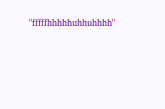"fffffhhhhhuhhuhhhh"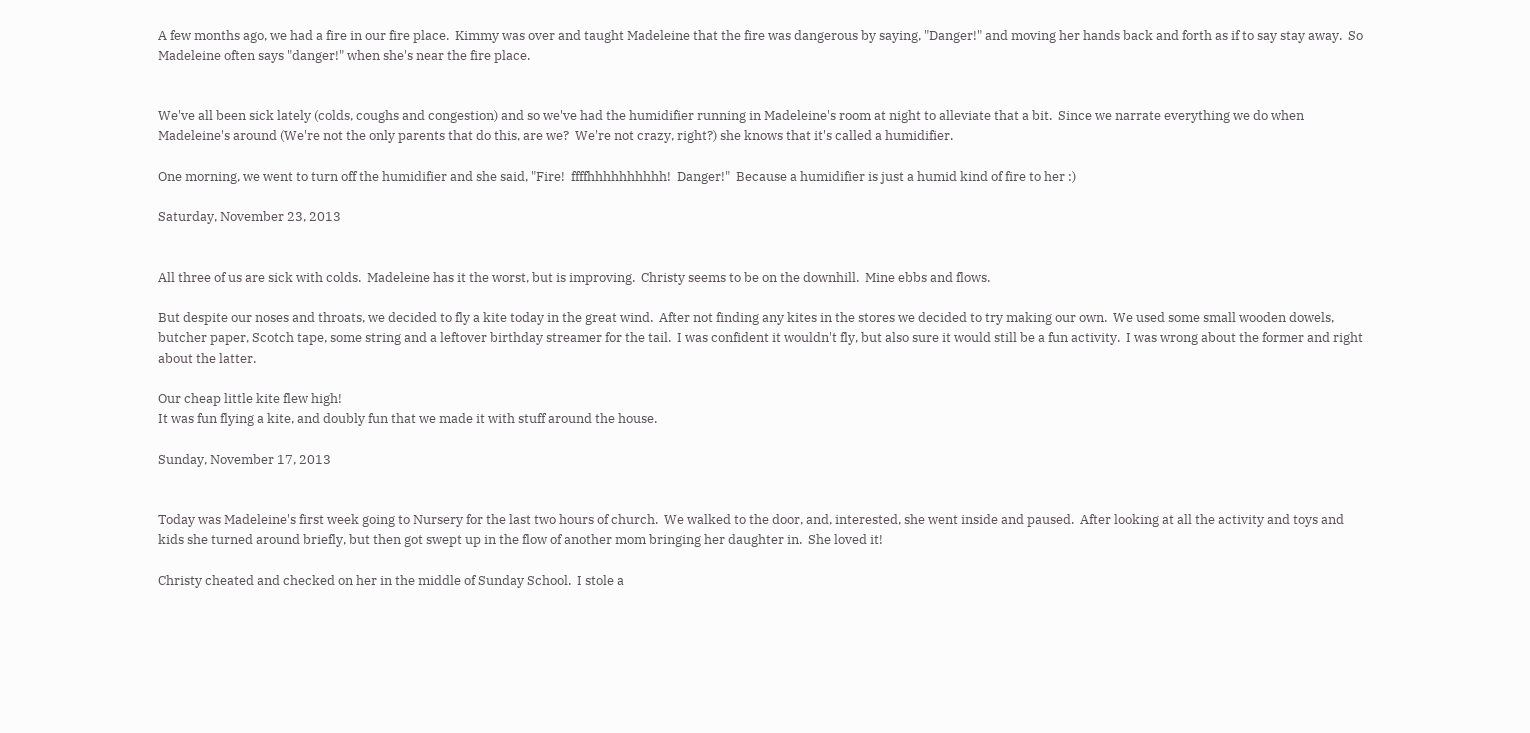A few months ago, we had a fire in our fire place.  Kimmy was over and taught Madeleine that the fire was dangerous by saying, "Danger!" and moving her hands back and forth as if to say stay away.  So Madeleine often says "danger!" when she's near the fire place.


We've all been sick lately (colds, coughs and congestion) and so we've had the humidifier running in Madeleine's room at night to alleviate that a bit.  Since we narrate everything we do when Madeleine's around (We're not the only parents that do this, are we?  We're not crazy, right?) she knows that it's called a humidifier.

One morning, we went to turn off the humidifier and she said, "Fire!  ffffhhhhhhhhhh!  Danger!"  Because a humidifier is just a humid kind of fire to her :)

Saturday, November 23, 2013


All three of us are sick with colds.  Madeleine has it the worst, but is improving.  Christy seems to be on the downhill.  Mine ebbs and flows.

But despite our noses and throats, we decided to fly a kite today in the great wind.  After not finding any kites in the stores we decided to try making our own.  We used some small wooden dowels, butcher paper, Scotch tape, some string and a leftover birthday streamer for the tail.  I was confident it wouldn't fly, but also sure it would still be a fun activity.  I was wrong about the former and right about the latter.

Our cheap little kite flew high!
It was fun flying a kite, and doubly fun that we made it with stuff around the house.

Sunday, November 17, 2013


Today was Madeleine's first week going to Nursery for the last two hours of church.  We walked to the door, and, interested, she went inside and paused.  After looking at all the activity and toys and kids she turned around briefly, but then got swept up in the flow of another mom bringing her daughter in.  She loved it!

Christy cheated and checked on her in the middle of Sunday School.  I stole a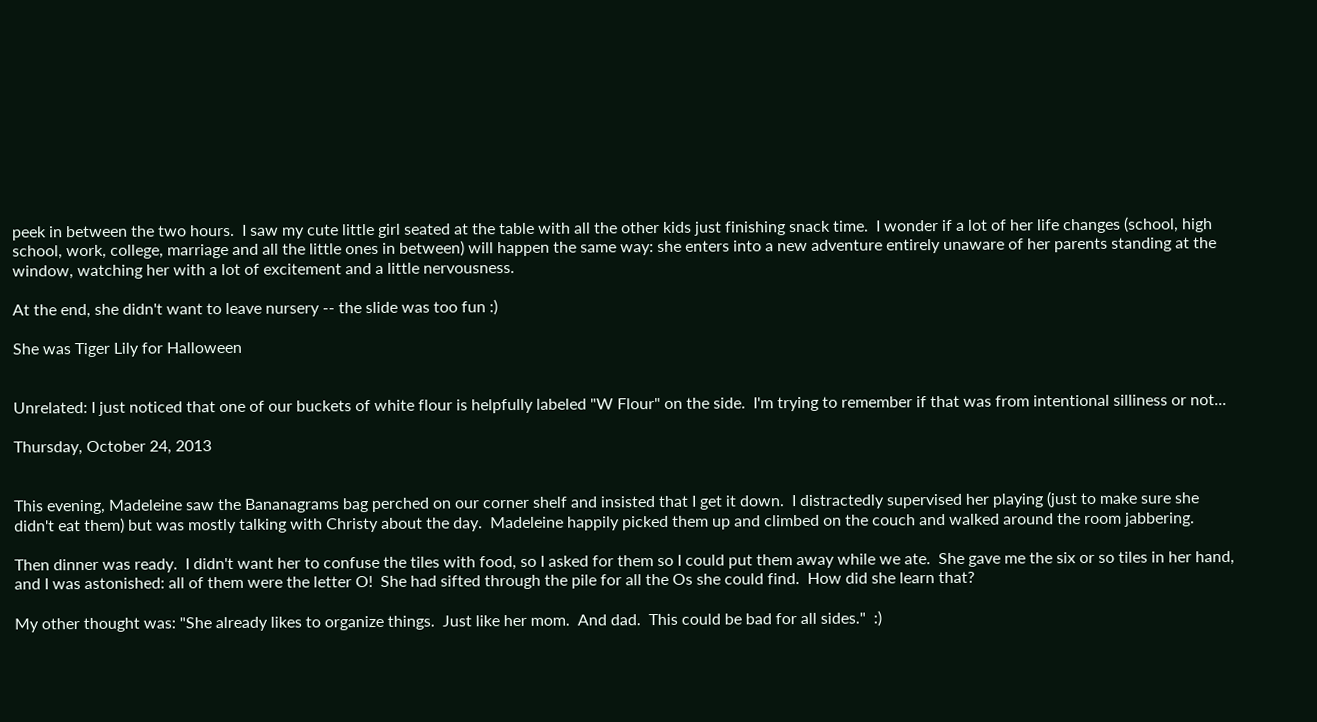peek in between the two hours.  I saw my cute little girl seated at the table with all the other kids just finishing snack time.  I wonder if a lot of her life changes (school, high school, work, college, marriage and all the little ones in between) will happen the same way: she enters into a new adventure entirely unaware of her parents standing at the window, watching her with a lot of excitement and a little nervousness.

At the end, she didn't want to leave nursery -- the slide was too fun :)

She was Tiger Lily for Halloween


Unrelated: I just noticed that one of our buckets of white flour is helpfully labeled "W Flour" on the side.  I'm trying to remember if that was from intentional silliness or not...

Thursday, October 24, 2013


This evening, Madeleine saw the Bananagrams bag perched on our corner shelf and insisted that I get it down.  I distractedly supervised her playing (just to make sure she didn't eat them) but was mostly talking with Christy about the day.  Madeleine happily picked them up and climbed on the couch and walked around the room jabbering.

Then dinner was ready.  I didn't want her to confuse the tiles with food, so I asked for them so I could put them away while we ate.  She gave me the six or so tiles in her hand, and I was astonished: all of them were the letter O!  She had sifted through the pile for all the Os she could find.  How did she learn that?

My other thought was: "She already likes to organize things.  Just like her mom.  And dad.  This could be bad for all sides."  :)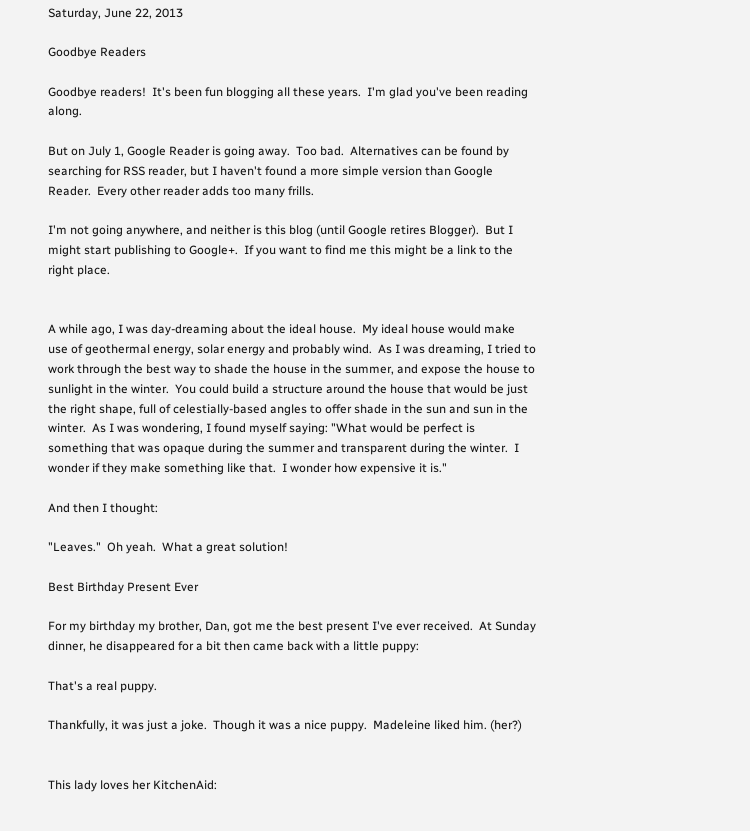Saturday, June 22, 2013

Goodbye Readers

Goodbye readers!  It's been fun blogging all these years.  I'm glad you've been reading along.

But on July 1, Google Reader is going away.  Too bad.  Alternatives can be found by searching for RSS reader, but I haven't found a more simple version than Google Reader.  Every other reader adds too many frills.

I'm not going anywhere, and neither is this blog (until Google retires Blogger).  But I might start publishing to Google+.  If you want to find me this might be a link to the right place.


A while ago, I was day-dreaming about the ideal house.  My ideal house would make use of geothermal energy, solar energy and probably wind.  As I was dreaming, I tried to work through the best way to shade the house in the summer, and expose the house to sunlight in the winter.  You could build a structure around the house that would be just the right shape, full of celestially-based angles to offer shade in the sun and sun in the winter.  As I was wondering, I found myself saying: "What would be perfect is something that was opaque during the summer and transparent during the winter.  I wonder if they make something like that.  I wonder how expensive it is."

And then I thought:

"Leaves."  Oh yeah.  What a great solution!

Best Birthday Present Ever

For my birthday my brother, Dan, got me the best present I've ever received.  At Sunday dinner, he disappeared for a bit then came back with a little puppy:

That's a real puppy.

Thankfully, it was just a joke.  Though it was a nice puppy.  Madeleine liked him. (her?)


This lady loves her KitchenAid: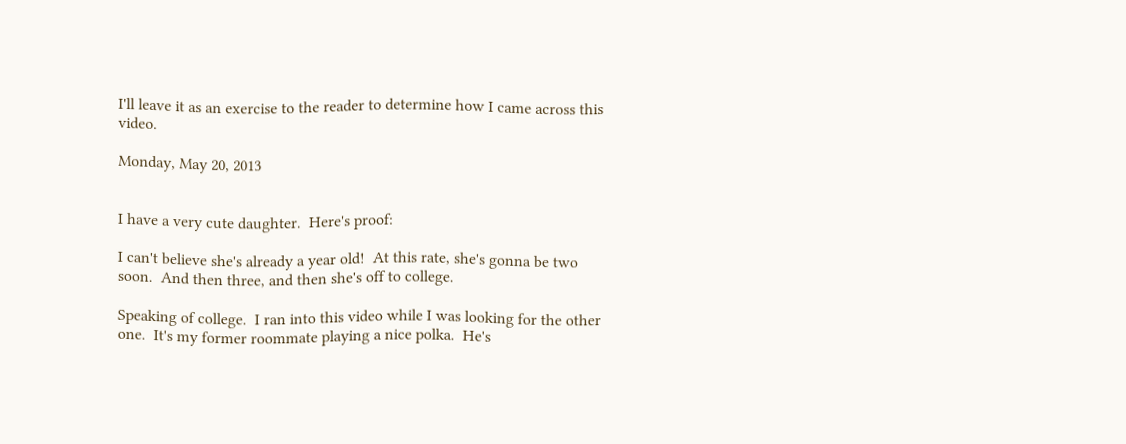I'll leave it as an exercise to the reader to determine how I came across this video.

Monday, May 20, 2013


I have a very cute daughter.  Here's proof:

I can't believe she's already a year old!  At this rate, she's gonna be two soon.  And then three, and then she's off to college.

Speaking of college.  I ran into this video while I was looking for the other one.  It's my former roommate playing a nice polka.  He's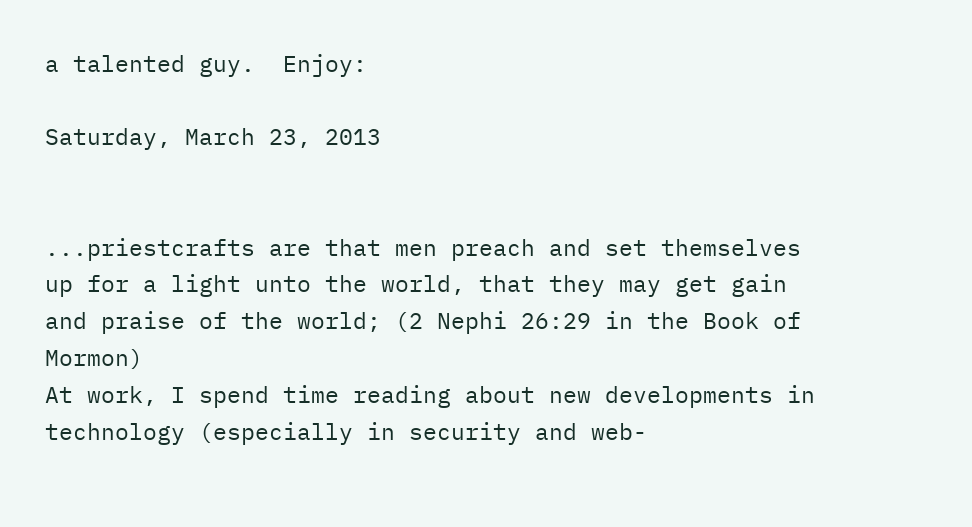a talented guy.  Enjoy:

Saturday, March 23, 2013


...priestcrafts are that men preach and set themselves up for a light unto the world, that they may get gain and praise of the world; (2 Nephi 26:29 in the Book of Mormon)
At work, I spend time reading about new developments in technology (especially in security and web-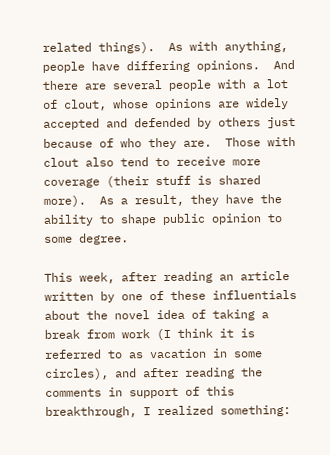related things).  As with anything, people have differing opinions.  And there are several people with a lot of clout, whose opinions are widely accepted and defended by others just because of who they are.  Those with clout also tend to receive more coverage (their stuff is shared more).  As a result, they have the ability to shape public opinion to some degree.

This week, after reading an article written by one of these influentials about the novel idea of taking a break from work (I think it is referred to as vacation in some circles), and after reading the comments in support of this breakthrough, I realized something: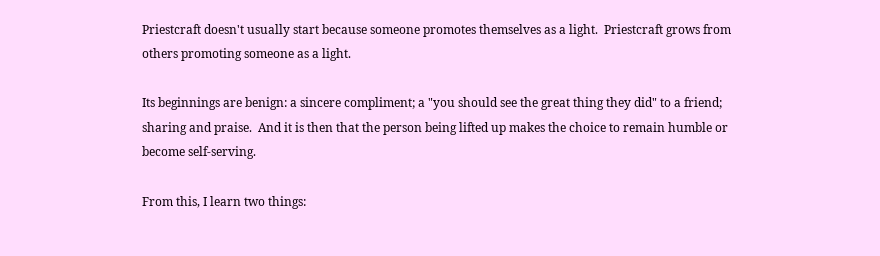Priestcraft doesn't usually start because someone promotes themselves as a light.  Priestcraft grows from others promoting someone as a light.

Its beginnings are benign: a sincere compliment; a "you should see the great thing they did" to a friend; sharing and praise.  And it is then that the person being lifted up makes the choice to remain humble or become self-serving.

From this, I learn two things: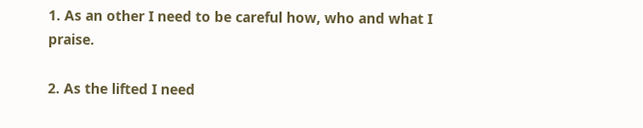1. As an other I need to be careful how, who and what I praise.

2. As the lifted I need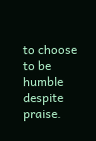to choose to be humble despite praise.